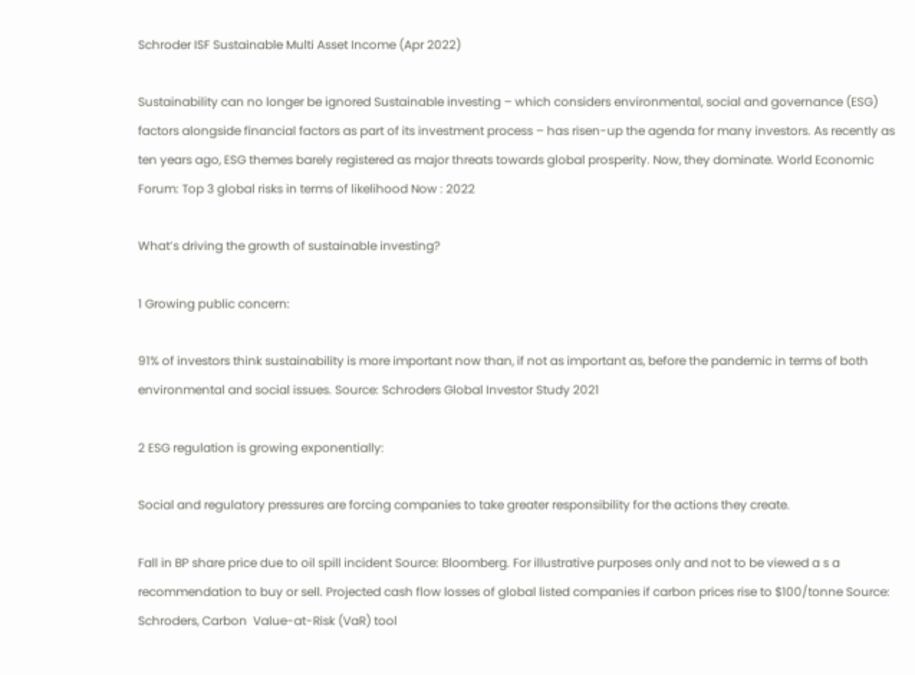Schroder ISF Sustainable Multi Asset Income (Apr 2022)

Sustainability can no longer be ignored Sustainable investing – which considers environmental, social and governance (ESG) factors alongside financial factors as part of its investment process – has risen-up the agenda for many investors. As recently as ten years ago, ESG themes barely registered as major threats towards global prosperity. Now, they dominate. World Economic Forum: Top 3 global risks in terms of likelihood Now : 2022

What’s driving the growth of sustainable investing?

1 Growing public concern:

91% of investors think sustainability is more important now than, if not as important as, before the pandemic in terms of both environmental and social issues. Source: Schroders Global Investor Study 2021

2 ESG regulation is growing exponentially:

Social and regulatory pressures are forcing companies to take greater responsibility for the actions they create.

Fall in BP share price due to oil spill incident Source: Bloomberg. For illustrative purposes only and not to be viewed a s a recommendation to buy or sell. Projected cash flow losses of global listed companies if carbon prices rise to $100/tonne Source: Schroders, Carbon  Value-at-Risk (VaR) tool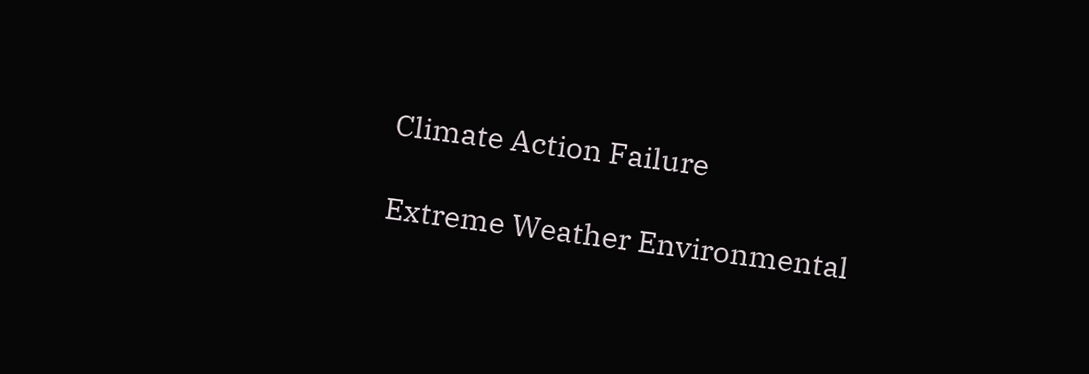Climate Action Failure

Extreme Weather Environmental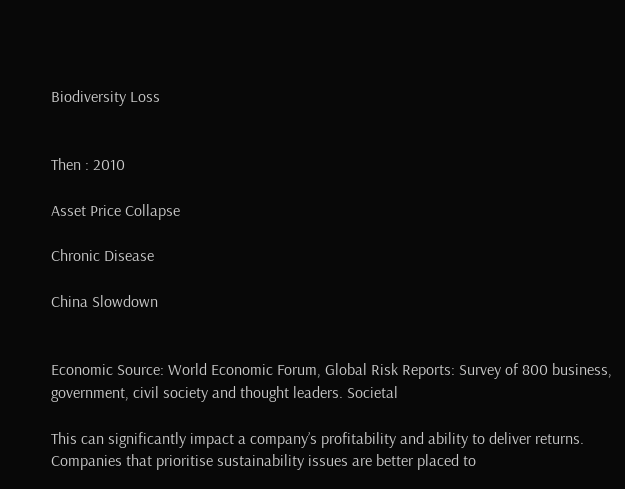Biodiversity Loss


Then : 2010

Asset Price Collapse

Chronic Disease

China Slowdown


Economic Source: World Economic Forum, Global Risk Reports: Survey of 800 business, government, civil society and thought leaders. Societal

This can significantly impact a company’s profitability and ability to deliver returns. Companies that prioritise sustainability issues are better placed to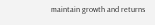maintain growth and returns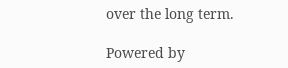over the long term.

Powered by